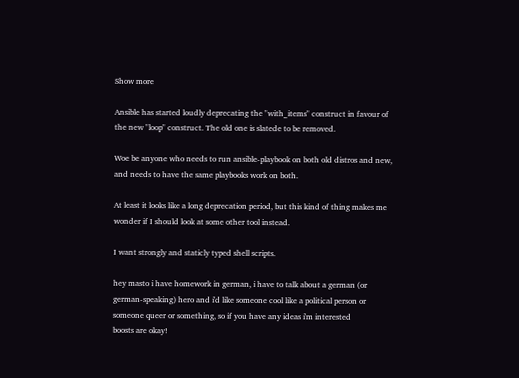Show more

Ansible has started loudly deprecating the "with_items" construct in favour of the new "loop" construct. The old one is slatede to be removed.

Woe be anyone who needs to run ansible-playbook on both old distros and new, and needs to have the same playbooks work on both.

At least it looks like a long deprecation period, but this kind of thing makes me wonder if I should look at some other tool instead.

I want strongly and staticly typed shell scripts.

hey masto i have homework in german, i have to talk about a german (or german-speaking) hero and i'd like someone cool like a political person or someone queer or something, so if you have any ideas i'm interested
boosts are okay!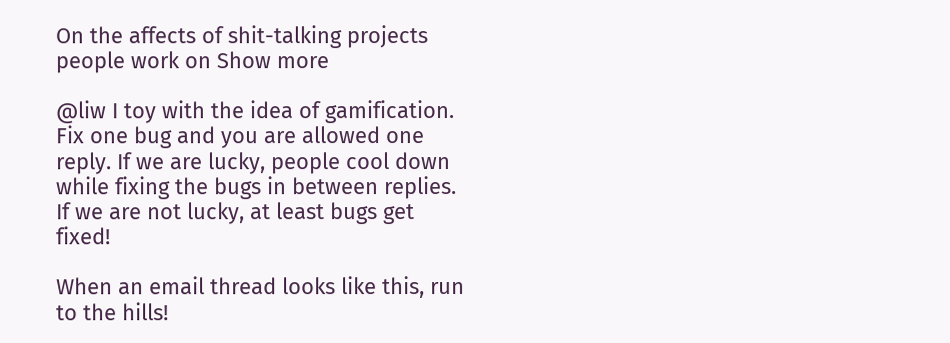On the affects of shit-talking projects people work on Show more

@liw I toy with the idea of gamification. Fix one bug and you are allowed one reply. If we are lucky, people cool down while fixing the bugs in between replies. If we are not lucky, at least bugs get fixed!

When an email thread looks like this, run to the hills!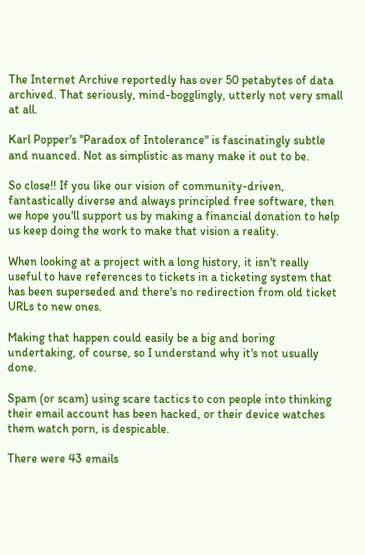The Internet Archive reportedly has over 50 petabytes of data archived. That seriously, mind-bogglingly, utterly not very small at all.

Karl Popper's "Paradox of Intolerance" is fascinatingly subtle and nuanced. Not as simplistic as many make it out to be.

So close!! If you like our vision of community-driven, fantastically diverse and always principled free software, then we hope you'll support us by making a financial donation to help us keep doing the work to make that vision a reality.

When looking at a project with a long history, it isn't really useful to have references to tickets in a ticketing system that has been superseded and there's no redirection from old ticket URLs to new ones.

Making that happen could easily be a big and boring undertaking, of course, so I understand why it's not usually done.

Spam (or scam) using scare tactics to con people into thinking their email account has been hacked, or their device watches them watch porn, is despicable.

There were 43 emails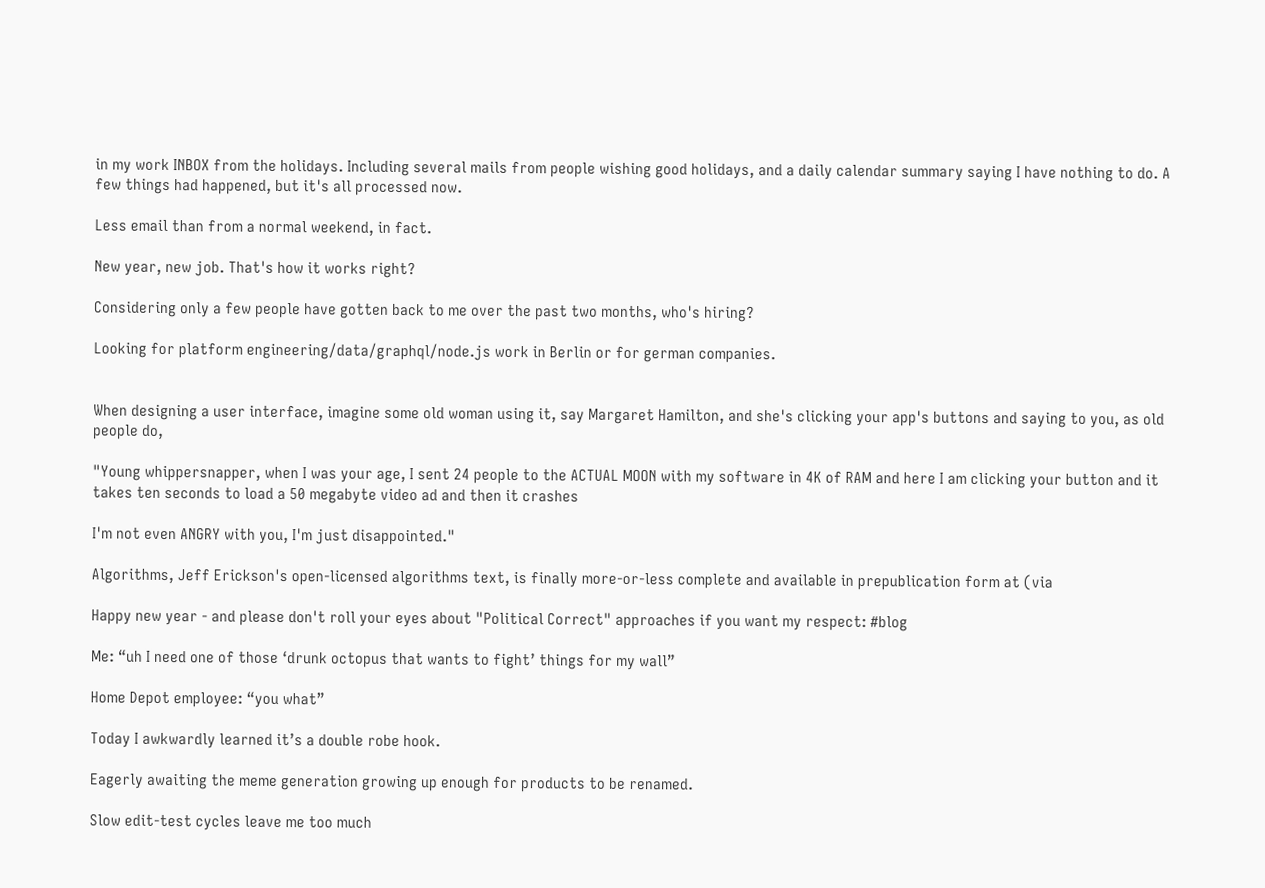in my work INBOX from the holidays. Including several mails from people wishing good holidays, and a daily calendar summary saying I have nothing to do. A few things had happened, but it's all processed now.

Less email than from a normal weekend, in fact.

New year, new job. That's how it works right?

Considering only a few people have gotten back to me over the past two months, who's hiring?

Looking for platform engineering/data/graphql/node.js work in Berlin or for german companies.


When designing a user interface, imagine some old woman using it, say Margaret Hamilton, and she's clicking your app's buttons and saying to you, as old people do,

"Young whippersnapper, when I was your age, I sent 24 people to the ACTUAL MOON with my software in 4K of RAM and here I am clicking your button and it takes ten seconds to load a 50 megabyte video ad and then it crashes

I'm not even ANGRY with you, I'm just disappointed."

Algorithms, Jeff Erickson's open-licensed algorithms text, is finally more-or-less complete and available in prepublication form at (via

Happy new year - and please don't roll your eyes about "Political Correct" approaches if you want my respect: #blog

Me: “uh I need one of those ‘drunk octopus that wants to fight’ things for my wall”

Home Depot employee: “you what”

Today I awkwardly learned it’s a double robe hook.

Eagerly awaiting the meme generation growing up enough for products to be renamed.

Slow edit-test cycles leave me too much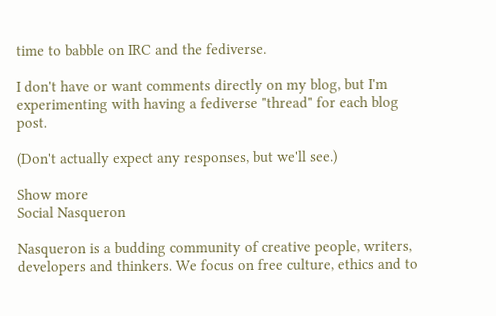time to babble on IRC and the fediverse.

I don't have or want comments directly on my blog, but I'm experimenting with having a fediverse "thread" for each blog post.

(Don't actually expect any responses, but we'll see.)

Show more
Social Nasqueron

Nasqueron is a budding community of creative people, writers, developers and thinkers. We focus on free culture, ethics and to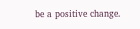be a positive change.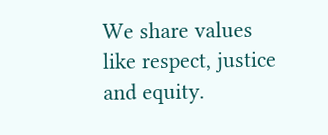We share values like respect, justice and equity.